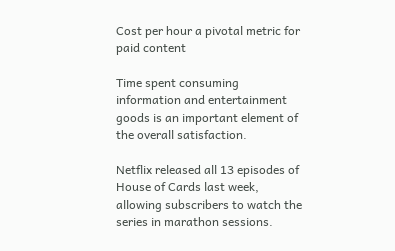Cost per hour a pivotal metric for paid content

Time spent consuming information and entertainment goods is an important element of the overall satisfaction.

Netflix released all 13 episodes of House of Cards last week, allowing subscribers to watch the series in marathon sessions.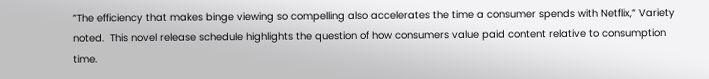”The efficiency that makes binge viewing so compelling also accelerates the time a consumer spends with Netflix,” Variety noted.  This novel release schedule highlights the question of how consumers value paid content relative to consumption time.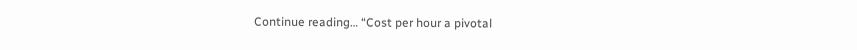Continue reading… “Cost per hour a pivotal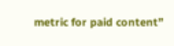metric for paid content”